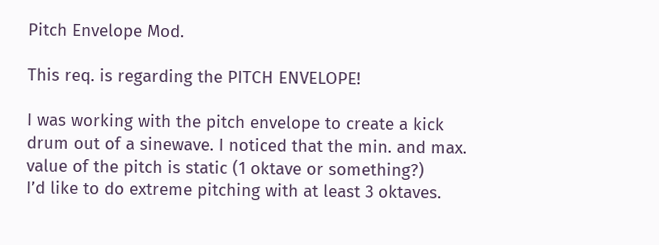Pitch Envelope Mod.

This req. is regarding the PITCH ENVELOPE!

I was working with the pitch envelope to create a kick drum out of a sinewave. I noticed that the min. and max. value of the pitch is static (1 oktave or something?)
I’d like to do extreme pitching with at least 3 oktaves.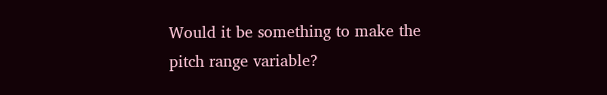Would it be something to make the pitch range variable?